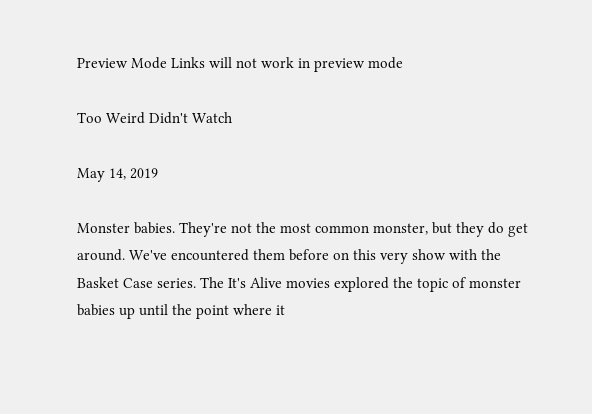Preview Mode Links will not work in preview mode

Too Weird Didn't Watch

May 14, 2019

Monster babies. They're not the most common monster, but they do get around. We've encountered them before on this very show with the Basket Case series. The It's Alive movies explored the topic of monster babies up until the point where it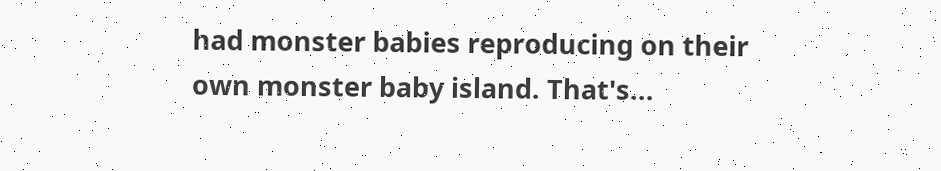had monster babies reproducing on their own monster baby island. That's...